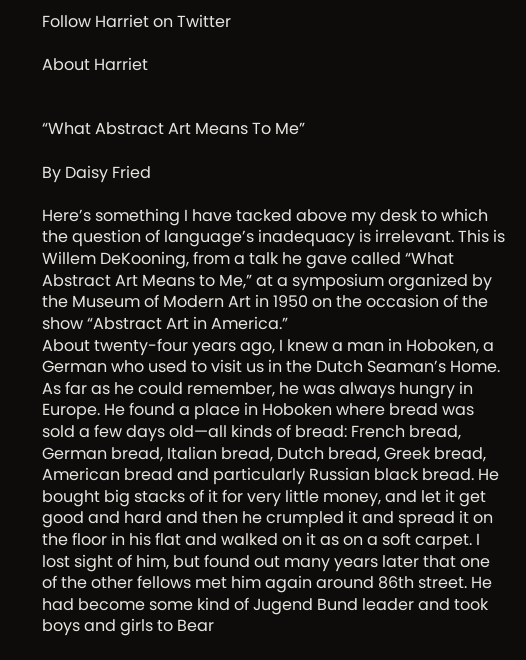Follow Harriet on Twitter

About Harriet


“What Abstract Art Means To Me”

By Daisy Fried

Here’s something I have tacked above my desk to which the question of language’s inadequacy is irrelevant. This is Willem DeKooning, from a talk he gave called “What Abstract Art Means to Me,” at a symposium organized by the Museum of Modern Art in 1950 on the occasion of the show “Abstract Art in America.”
About twenty-four years ago, I knew a man in Hoboken, a German who used to visit us in the Dutch Seaman’s Home. As far as he could remember, he was always hungry in Europe. He found a place in Hoboken where bread was sold a few days old—all kinds of bread: French bread, German bread, Italian bread, Dutch bread, Greek bread, American bread and particularly Russian black bread. He bought big stacks of it for very little money, and let it get good and hard and then he crumpled it and spread it on the floor in his flat and walked on it as on a soft carpet. I lost sight of him, but found out many years later that one of the other fellows met him again around 86th street. He had become some kind of Jugend Bund leader and took boys and girls to Bear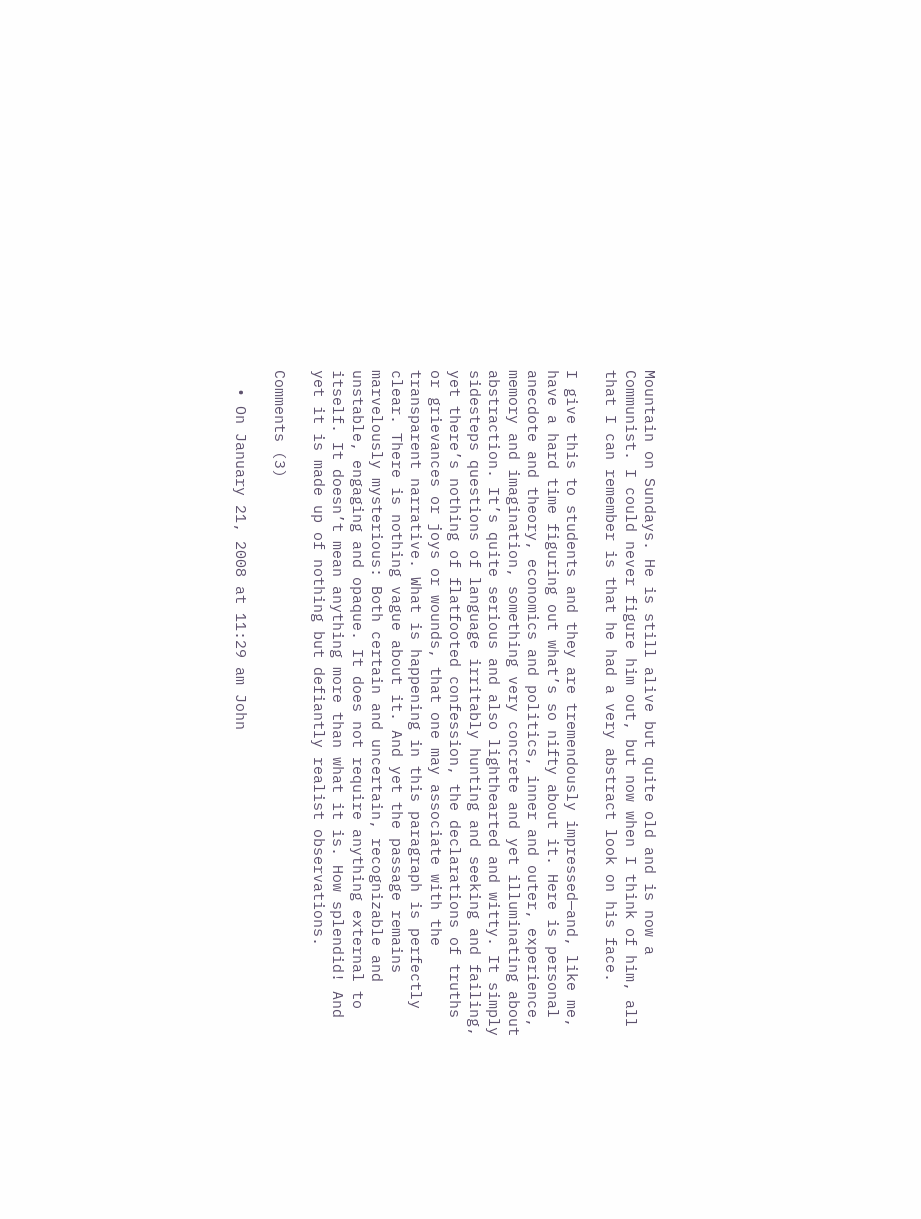Mountain on Sundays. He is still alive but quite old and is now a Communist. I could never figure him out, but now when I think of him, all that I can remember is that he had a very abstract look on his face.

I give this to students and they are tremendously impressed—and, like me, have a hard time figuring out what’s so nifty about it. Here is personal anecdote and theory, economics and politics, inner and outer, experience, memory and imagination, something very concrete and yet illuminating about abstraction. It’s quite serious and also lighthearted and witty. It simply sidesteps questions of language irritably hunting and seeking and failing, yet there’s nothing of flatfooted confession, the declarations of truths or grievances or joys or wounds, that one may associate with the transparent narrative. What is happening in this paragraph is perfectly clear. There is nothing vague about it. And yet the passage remains marvelously mysterious: Both certain and uncertain, recognizable and unstable, engaging and opaque. It does not require anything external to itself. It doesn’t mean anything more than what it is. How splendid! And yet it is made up of nothing but defiantly realist observations.

Comments (3)

  • On January 21, 2008 at 11:29 am John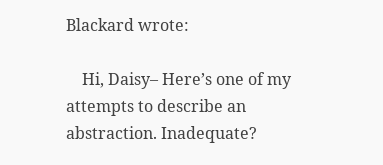Blackard wrote:

    Hi, Daisy– Here’s one of my attempts to describe an abstraction. Inadequate?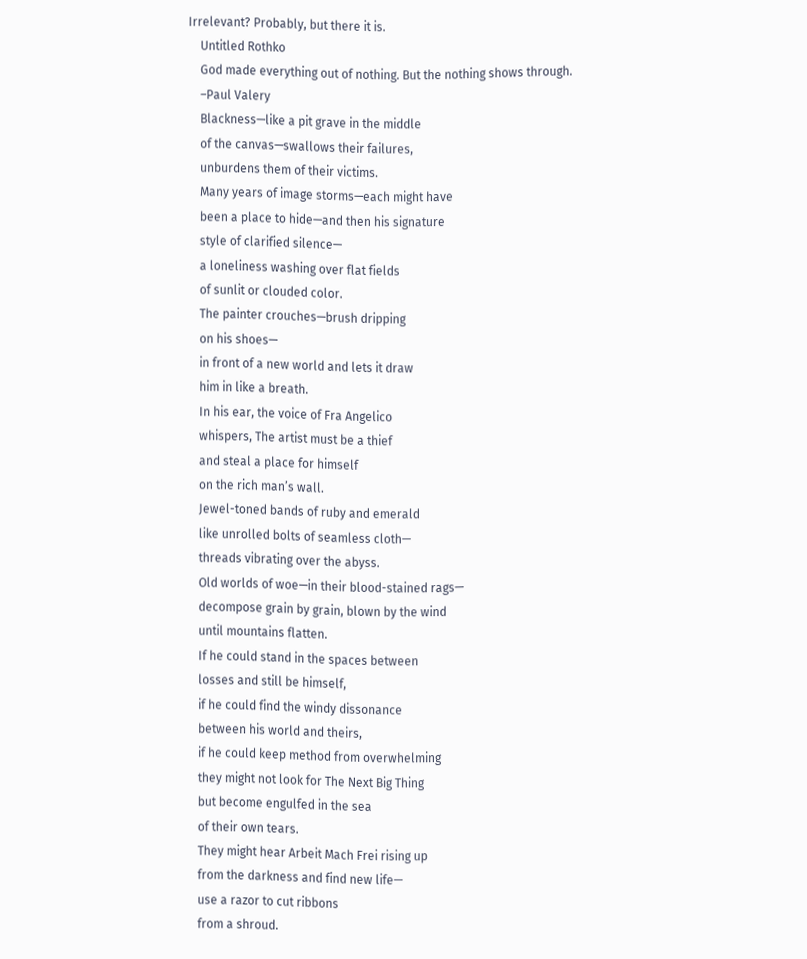Irrelevant? Probably, but there it is.
    Untitled Rothko
    God made everything out of nothing. But the nothing shows through.
    –Paul Valery
    Blackness—like a pit grave in the middle
    of the canvas—swallows their failures,
    unburdens them of their victims.
    Many years of image storms—each might have
    been a place to hide—and then his signature
    style of clarified silence—
    a loneliness washing over flat fields
    of sunlit or clouded color.
    The painter crouches—brush dripping
    on his shoes—
    in front of a new world and lets it draw
    him in like a breath.
    In his ear, the voice of Fra Angelico
    whispers, The artist must be a thief
    and steal a place for himself
    on the rich man’s wall.
    Jewel-toned bands of ruby and emerald
    like unrolled bolts of seamless cloth—
    threads vibrating over the abyss.
    Old worlds of woe—in their blood-stained rags—
    decompose grain by grain, blown by the wind
    until mountains flatten.
    If he could stand in the spaces between
    losses and still be himself,
    if he could find the windy dissonance
    between his world and theirs,
    if he could keep method from overwhelming
    they might not look for The Next Big Thing
    but become engulfed in the sea
    of their own tears.
    They might hear Arbeit Mach Frei rising up
    from the darkness and find new life—
    use a razor to cut ribbons
    from a shroud.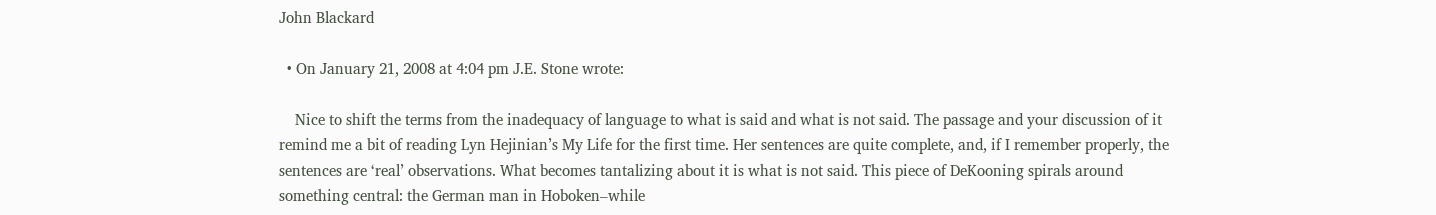John Blackard

  • On January 21, 2008 at 4:04 pm J.E. Stone wrote:

    Nice to shift the terms from the inadequacy of language to what is said and what is not said. The passage and your discussion of it remind me a bit of reading Lyn Hejinian’s My Life for the first time. Her sentences are quite complete, and, if I remember properly, the sentences are ‘real’ observations. What becomes tantalizing about it is what is not said. This piece of DeKooning spirals around something central: the German man in Hoboken–while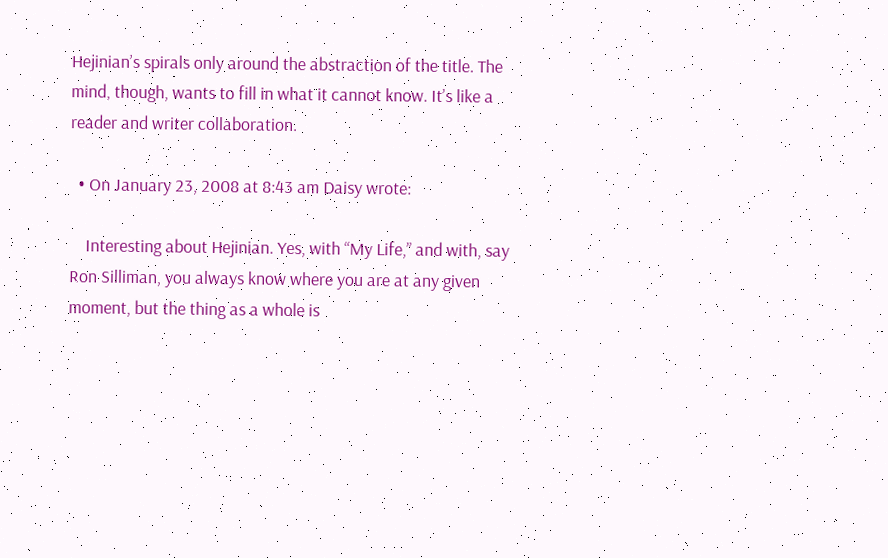Hejinian’s spirals only around the abstraction of the title. The mind, though, wants to fill in what it cannot know. It’s like a reader and writer collaboration.

  • On January 23, 2008 at 8:43 am Daisy wrote:

    Interesting about Hejinian. Yes, with “My Life,” and with, say Ron Silliman, you always know where you are at any given moment, but the thing as a whole is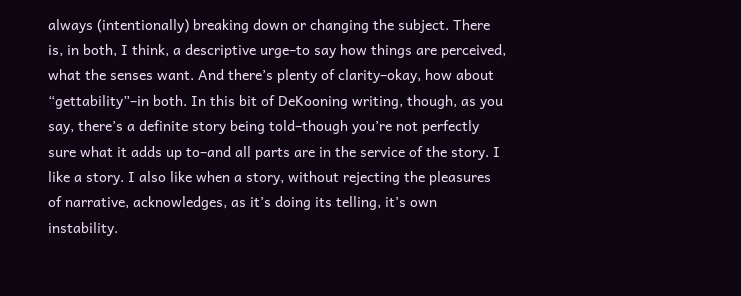always (intentionally) breaking down or changing the subject. There is, in both, I think, a descriptive urge–to say how things are perceived, what the senses want. And there’s plenty of clarity–okay, how about “gettability”–in both. In this bit of DeKooning writing, though, as you say, there’s a definite story being told–though you’re not perfectly sure what it adds up to–and all parts are in the service of the story. I like a story. I also like when a story, without rejecting the pleasures of narrative, acknowledges, as it’s doing its telling, it’s own instability.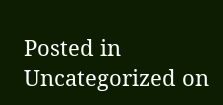Posted in Uncategorized on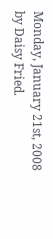Monday, January 21st, 2008 by Daisy Fried.